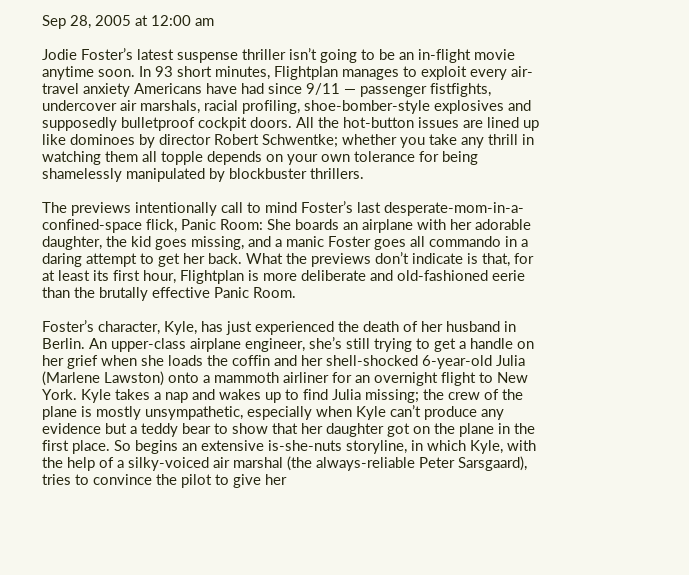Sep 28, 2005 at 12:00 am

Jodie Foster’s latest suspense thriller isn’t going to be an in-flight movie anytime soon. In 93 short minutes, Flightplan manages to exploit every air-travel anxiety Americans have had since 9/11 — passenger fistfights, undercover air marshals, racial profiling, shoe-bomber-style explosives and supposedly bulletproof cockpit doors. All the hot-button issues are lined up like dominoes by director Robert Schwentke; whether you take any thrill in watching them all topple depends on your own tolerance for being shamelessly manipulated by blockbuster thrillers.

The previews intentionally call to mind Foster’s last desperate-mom-in-a-confined-space flick, Panic Room: She boards an airplane with her adorable daughter, the kid goes missing, and a manic Foster goes all commando in a daring attempt to get her back. What the previews don’t indicate is that, for at least its first hour, Flightplan is more deliberate and old-fashioned eerie than the brutally effective Panic Room.

Foster’s character, Kyle, has just experienced the death of her husband in Berlin. An upper-class airplane engineer, she’s still trying to get a handle on her grief when she loads the coffin and her shell-shocked 6-year-old Julia (Marlene Lawston) onto a mammoth airliner for an overnight flight to New York. Kyle takes a nap and wakes up to find Julia missing; the crew of the plane is mostly unsympathetic, especially when Kyle can’t produce any evidence but a teddy bear to show that her daughter got on the plane in the first place. So begins an extensive is-she-nuts storyline, in which Kyle, with the help of a silky-voiced air marshal (the always-reliable Peter Sarsgaard), tries to convince the pilot to give her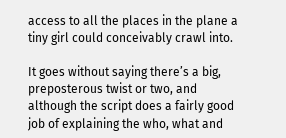access to all the places in the plane a tiny girl could conceivably crawl into.

It goes without saying there’s a big, preposterous twist or two, and although the script does a fairly good job of explaining the who, what and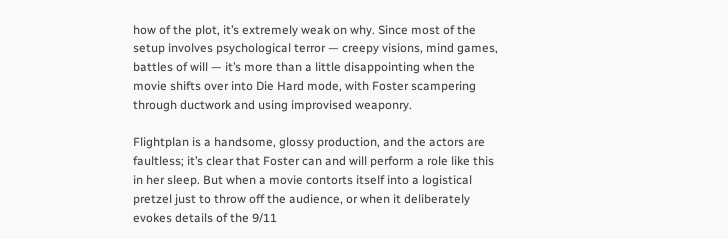how of the plot, it’s extremely weak on why. Since most of the setup involves psychological terror — creepy visions, mind games, battles of will — it’s more than a little disappointing when the movie shifts over into Die Hard mode, with Foster scampering through ductwork and using improvised weaponry.

Flightplan is a handsome, glossy production, and the actors are faultless; it’s clear that Foster can and will perform a role like this in her sleep. But when a movie contorts itself into a logistical pretzel just to throw off the audience, or when it deliberately evokes details of the 9/11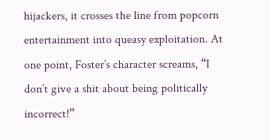hijackers, it crosses the line from popcorn entertainment into queasy exploitation. At one point, Foster’s character screams, “I don’t give a shit about being politically incorrect!”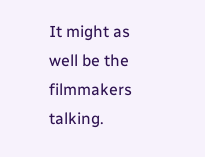It might as well be the filmmakers talking.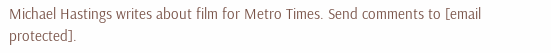Michael Hastings writes about film for Metro Times. Send comments to [email protected].